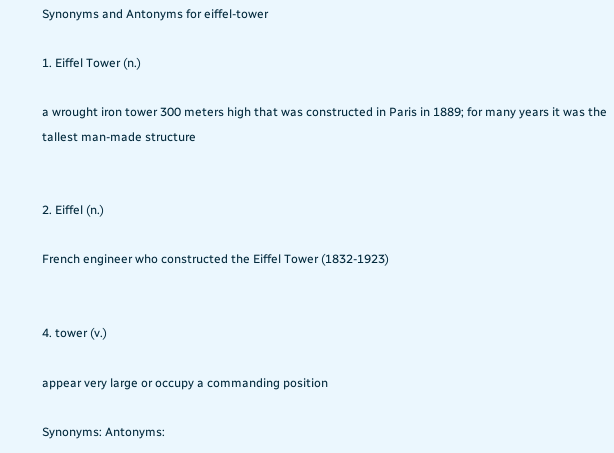Synonyms and Antonyms for eiffel-tower

1. Eiffel Tower (n.)

a wrought iron tower 300 meters high that was constructed in Paris in 1889; for many years it was the tallest man-made structure


2. Eiffel (n.)

French engineer who constructed the Eiffel Tower (1832-1923)


4. tower (v.)

appear very large or occupy a commanding position

Synonyms: Antonyms: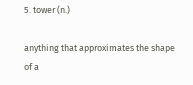5. tower (n.)

anything that approximates the shape of a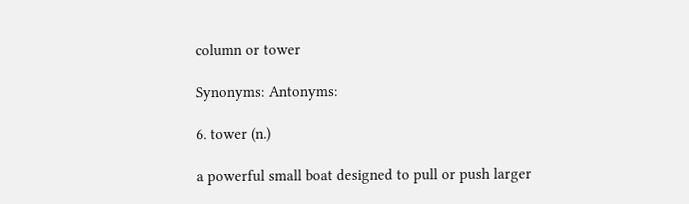column or tower

Synonyms: Antonyms:

6. tower (n.)

a powerful small boat designed to pull or push larger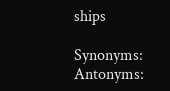ships

Synonyms: Antonyms: